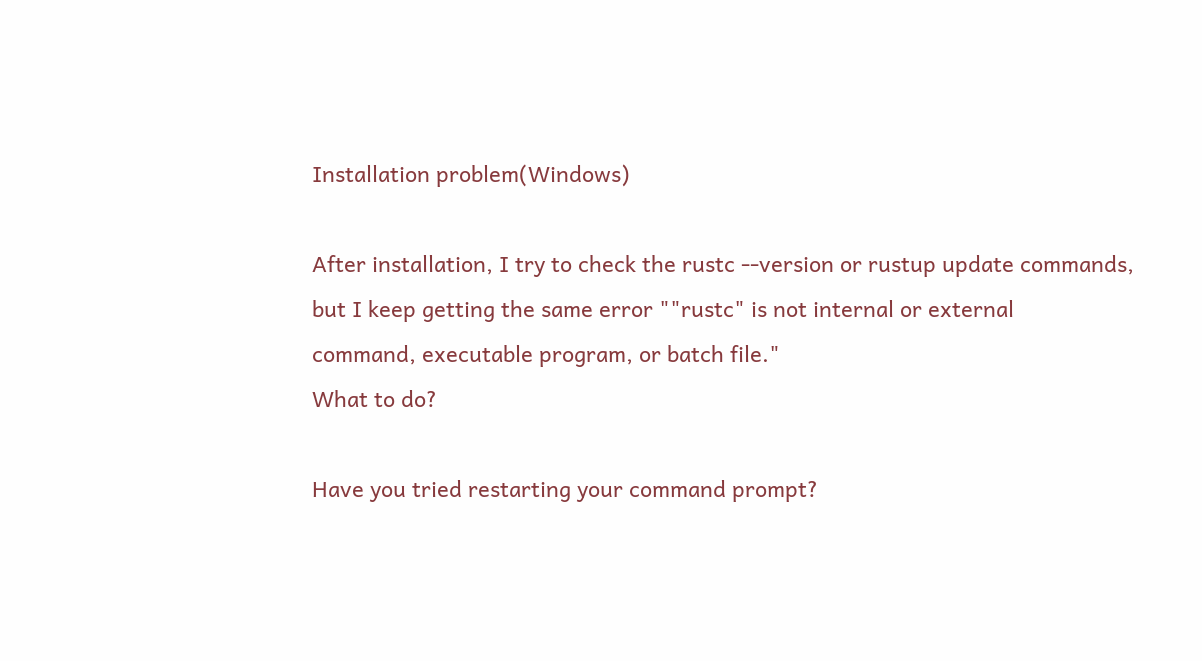Installation problem(Windows)

After installation, I try to check the rustc --version or rustup update commands, but I keep getting the same error ""rustc" is not internal or external
command, executable program, or batch file."
What to do?

Have you tried restarting your command prompt?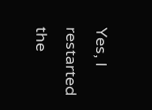Yes, I restarted the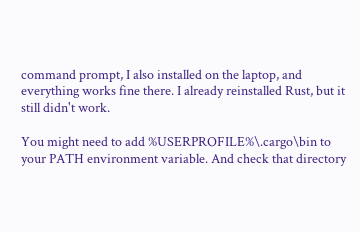command prompt, I also installed on the laptop, and everything works fine there. I already reinstalled Rust, but it still didn't work.

You might need to add %USERPROFILE%\.cargo\bin to your PATH environment variable. And check that directory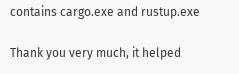contains cargo.exe and rustup.exe

Thank you very much, it helped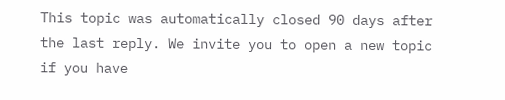This topic was automatically closed 90 days after the last reply. We invite you to open a new topic if you have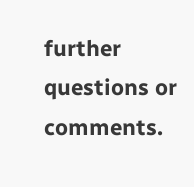further questions or comments.